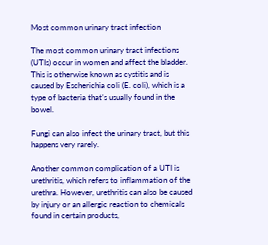Most common urinary tract infection

The most common urinary tract infections (UTIs) occur in women and affect the bladder. This is otherwise known as cystitis and is caused by Escherichia coli (E. coli), which is a type of bacteria that’s usually found in the bowel.

Fungi can also infect the urinary tract, but this happens very rarely.

Another common complication of a UTI is urethritis, which refers to inflammation of the urethra. However, urethritis can also be caused by injury or an allergic reaction to chemicals found in certain products,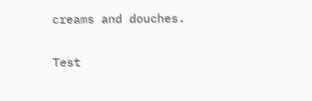creams and douches.

Test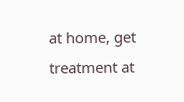at home, get treatment at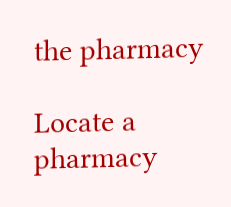the pharmacy

Locate a pharmacy